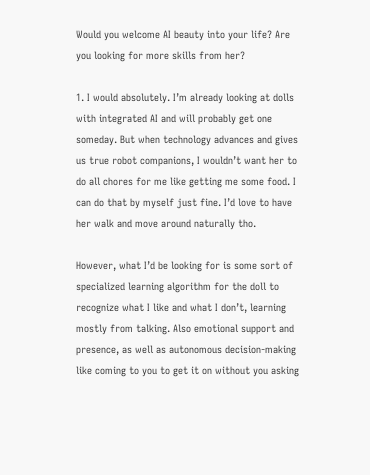Would you welcome AI beauty into your life? Are you looking for more skills from her?

1. I would absolutely. I’m already looking at dolls with integrated AI and will probably get one someday. But when technology advances and gives us true robot companions, I wouldn’t want her to do all chores for me like getting me some food. I can do that by myself just fine. I’d love to have her walk and move around naturally tho.

However, what I’d be looking for is some sort of specialized learning algorithm for the doll to recognize what I like and what I don’t, learning mostly from talking. Also emotional support and presence, as well as autonomous decision-making like coming to you to get it on without you asking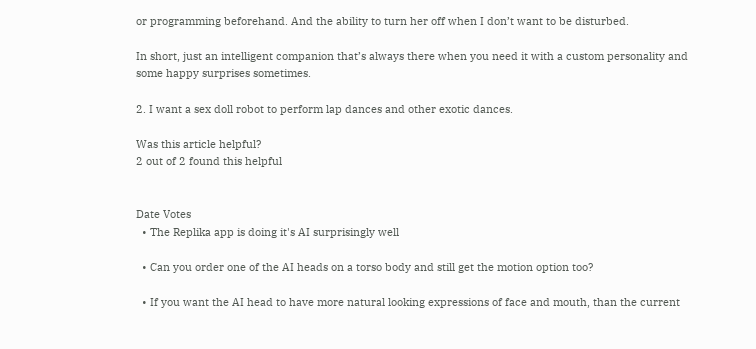or programming beforehand. And the ability to turn her off when I don’t want to be disturbed.

In short, just an intelligent companion that’s always there when you need it with a custom personality and some happy surprises sometimes.

2. I want a sex doll robot to perform lap dances and other exotic dances.

Was this article helpful?
2 out of 2 found this helpful


Date Votes
  • The Replika app is doing it's AI surprisingly well

  • Can you order one of the AI heads on a torso body and still get the motion option too?

  • If you want the AI head to have more natural looking expressions of face and mouth, than the current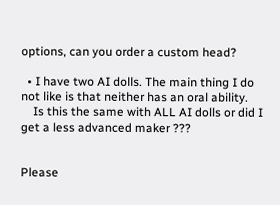options, can you order a custom head?

  • I have two AI dolls. The main thing I do not like is that neither has an oral ability.
    Is this the same with ALL AI dolls or did I get a less advanced maker ???


Please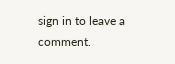sign in to leave a comment.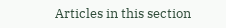Articles in this section